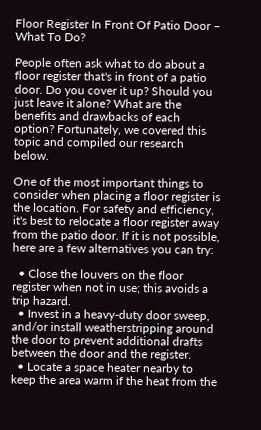Floor Register In Front Of Patio Door – What To Do?

People often ask what to do about a floor register that's in front of a patio door. Do you cover it up? Should you just leave it alone? What are the benefits and drawbacks of each option? Fortunately, we covered this topic and compiled our research below.

One of the most important things to consider when placing a floor register is the location. For safety and efficiency, it's best to relocate a floor register away from the patio door. If it is not possible, here are a few alternatives you can try:

  • Close the louvers on the floor register when not in use; this avoids a trip hazard.
  • Invest in a heavy-duty door sweep, and/or install weatherstripping around the door to prevent additional drafts between the door and the register.
  • Locate a space heater nearby to keep the area warm if the heat from the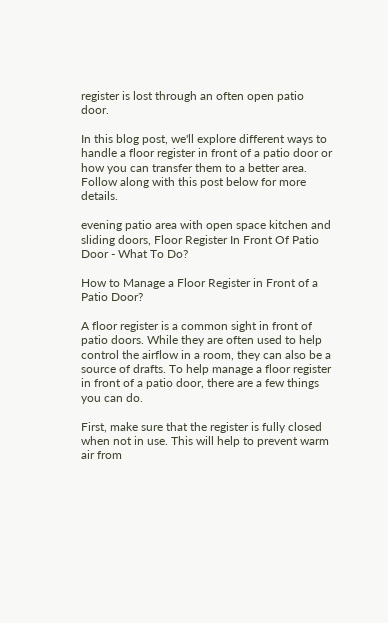register is lost through an often open patio door.

In this blog post, we'll explore different ways to handle a floor register in front of a patio door or how you can transfer them to a better area. Follow along with this post below for more details.

evening patio area with open space kitchen and sliding doors, Floor Register In Front Of Patio Door - What To Do?

How to Manage a Floor Register in Front of a Patio Door?

A floor register is a common sight in front of patio doors. While they are often used to help control the airflow in a room, they can also be a source of drafts. To help manage a floor register in front of a patio door, there are a few things you can do.

First, make sure that the register is fully closed when not in use. This will help to prevent warm air from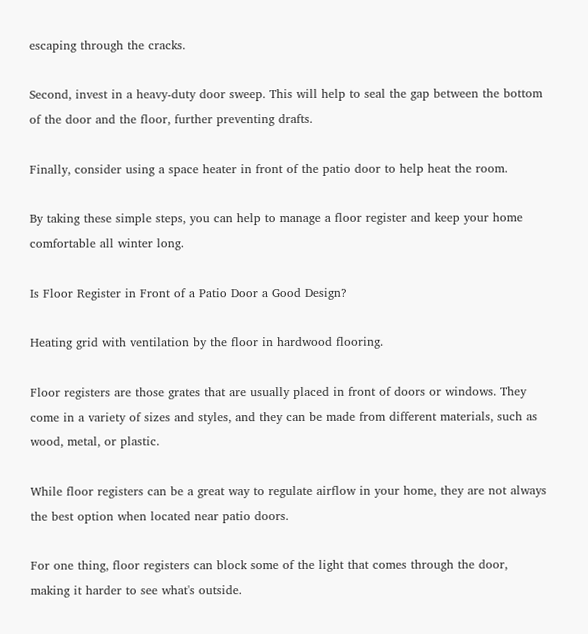escaping through the cracks.

Second, invest in a heavy-duty door sweep. This will help to seal the gap between the bottom of the door and the floor, further preventing drafts.

Finally, consider using a space heater in front of the patio door to help heat the room.

By taking these simple steps, you can help to manage a floor register and keep your home comfortable all winter long.

Is Floor Register in Front of a Patio Door a Good Design?

Heating grid with ventilation by the floor in hardwood flooring.

Floor registers are those grates that are usually placed in front of doors or windows. They come in a variety of sizes and styles, and they can be made from different materials, such as wood, metal, or plastic.

While floor registers can be a great way to regulate airflow in your home, they are not always the best option when located near patio doors.

For one thing, floor registers can block some of the light that comes through the door, making it harder to see what's outside.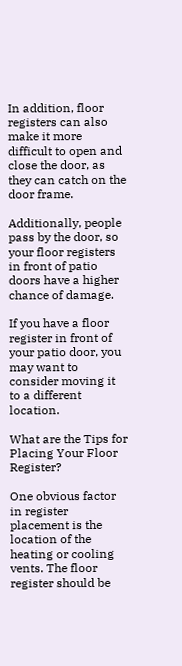In addition, floor registers can also make it more difficult to open and close the door, as they can catch on the door frame.

Additionally, people pass by the door, so your floor registers in front of patio doors have a higher chance of damage.

If you have a floor register in front of your patio door, you may want to consider moving it to a different location.

What are the Tips for Placing Your Floor Register?

One obvious factor in register placement is the location of the heating or cooling vents. The floor register should be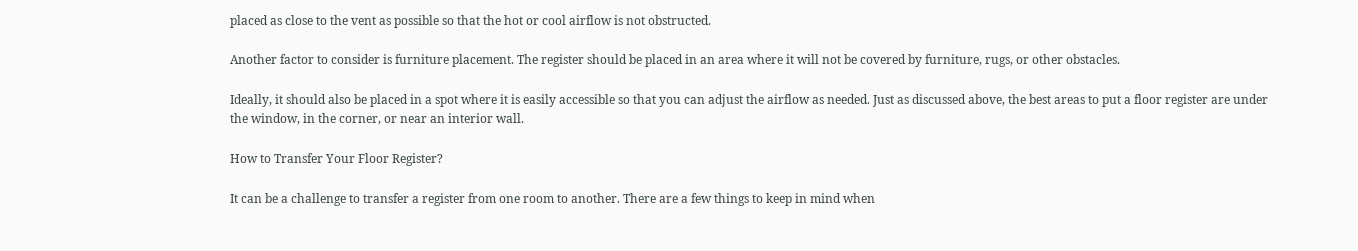placed as close to the vent as possible so that the hot or cool airflow is not obstructed.

Another factor to consider is furniture placement. The register should be placed in an area where it will not be covered by furniture, rugs, or other obstacles.

Ideally, it should also be placed in a spot where it is easily accessible so that you can adjust the airflow as needed. Just as discussed above, the best areas to put a floor register are under the window, in the corner, or near an interior wall.

How to Transfer Your Floor Register?

It can be a challenge to transfer a register from one room to another. There are a few things to keep in mind when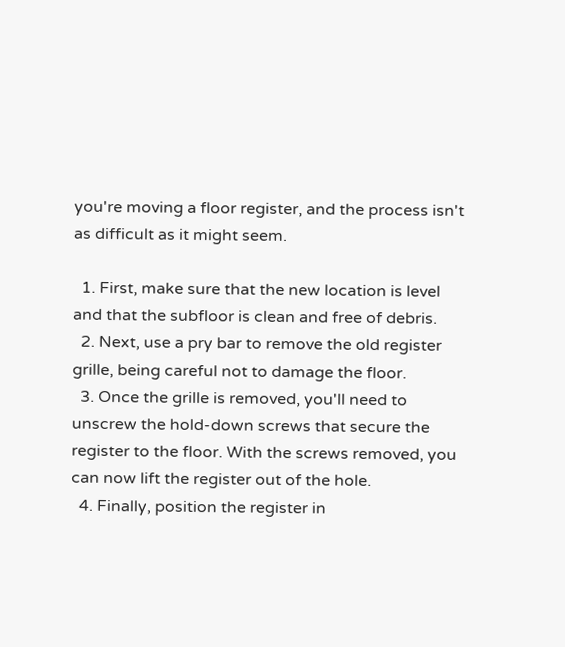you're moving a floor register, and the process isn't as difficult as it might seem.

  1. First, make sure that the new location is level and that the subfloor is clean and free of debris.
  2. Next, use a pry bar to remove the old register grille, being careful not to damage the floor.
  3. Once the grille is removed, you'll need to unscrew the hold-down screws that secure the register to the floor. With the screws removed, you can now lift the register out of the hole.
  4. Finally, position the register in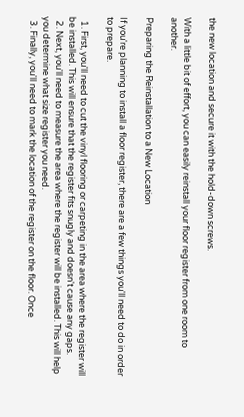the new location and secure it with the hold-down screws.

With a little bit of effort, you can easily reinstall your floor register from one room to another.

Preparing the Reinstallation to a New Location

If you're planning to install a floor register, there are a few things you'll need to do in order to prepare.

  1. First, you'll need to cut the vinyl flooring or carpeting in the area where the register will be installed. This will ensure that the register fits snugly and doesn't cause any gaps.
  2. Next, you'll need to measure the area where the register will be installed. This will help you determine what size register you need.
  3. Finally, you'll need to mark the location of the register on the floor. Once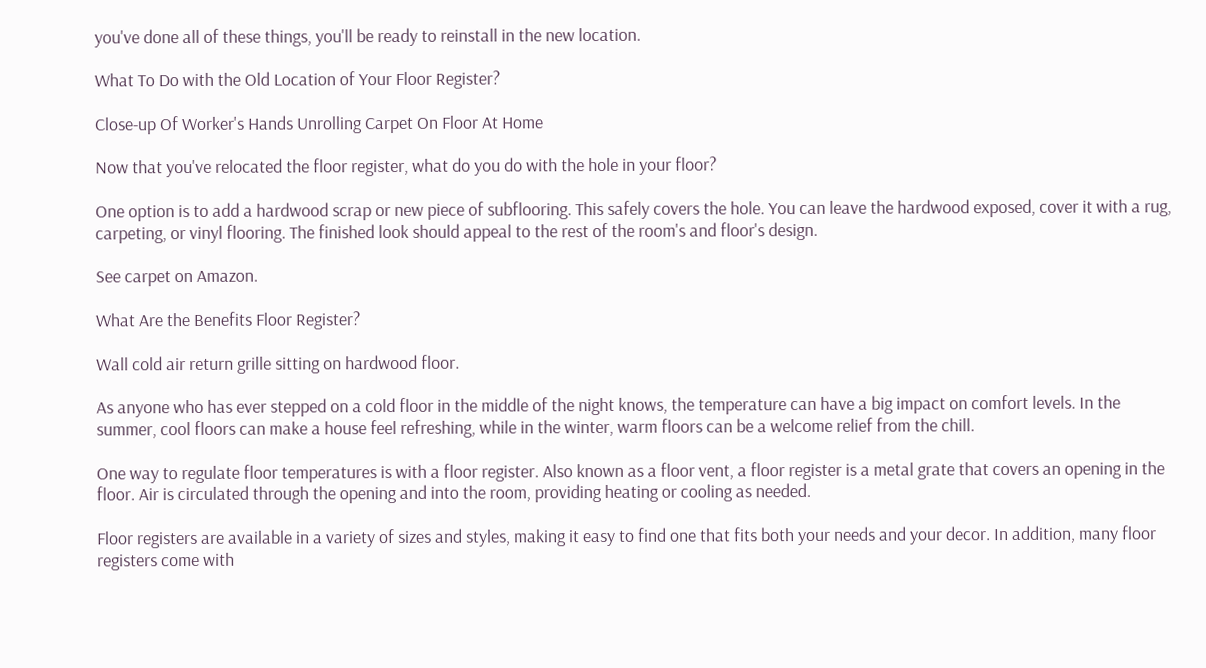you've done all of these things, you'll be ready to reinstall in the new location.

What To Do with the Old Location of Your Floor Register?

Close-up Of Worker's Hands Unrolling Carpet On Floor At Home

Now that you've relocated the floor register, what do you do with the hole in your floor?

One option is to add a hardwood scrap or new piece of subflooring. This safely covers the hole. You can leave the hardwood exposed, cover it with a rug, carpeting, or vinyl flooring. The finished look should appeal to the rest of the room's and floor's design.

See carpet on Amazon.

What Are the Benefits Floor Register?

Wall cold air return grille sitting on hardwood floor.

As anyone who has ever stepped on a cold floor in the middle of the night knows, the temperature can have a big impact on comfort levels. In the summer, cool floors can make a house feel refreshing, while in the winter, warm floors can be a welcome relief from the chill.

One way to regulate floor temperatures is with a floor register. Also known as a floor vent, a floor register is a metal grate that covers an opening in the floor. Air is circulated through the opening and into the room, providing heating or cooling as needed.

Floor registers are available in a variety of sizes and styles, making it easy to find one that fits both your needs and your decor. In addition, many floor registers come with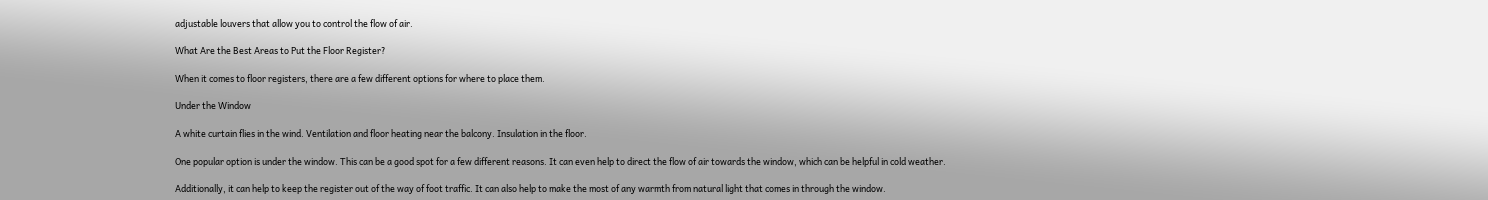adjustable louvers that allow you to control the flow of air.

What Are the Best Areas to Put the Floor Register?

When it comes to floor registers, there are a few different options for where to place them.

Under the Window

A white curtain flies in the wind. Ventilation and floor heating near the balcony. Insulation in the floor.

One popular option is under the window. This can be a good spot for a few different reasons. It can even help to direct the flow of air towards the window, which can be helpful in cold weather.

Additionally, it can help to keep the register out of the way of foot traffic. It can also help to make the most of any warmth from natural light that comes in through the window.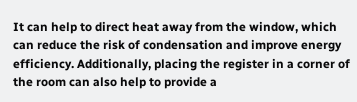It can help to direct heat away from the window, which can reduce the risk of condensation and improve energy efficiency. Additionally, placing the register in a corner of the room can also help to provide a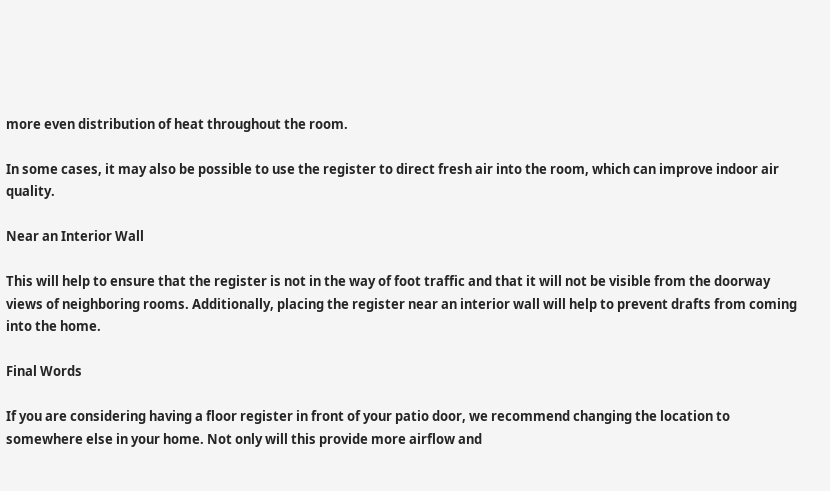more even distribution of heat throughout the room.

In some cases, it may also be possible to use the register to direct fresh air into the room, which can improve indoor air quality.

Near an Interior Wall

This will help to ensure that the register is not in the way of foot traffic and that it will not be visible from the doorway views of neighboring rooms. Additionally, placing the register near an interior wall will help to prevent drafts from coming into the home.

Final Words

If you are considering having a floor register in front of your patio door, we recommend changing the location to somewhere else in your home. Not only will this provide more airflow and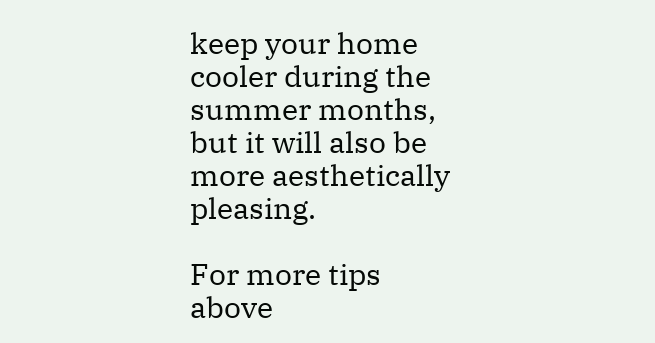keep your home cooler during the summer months, but it will also be more aesthetically pleasing.

For more tips above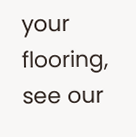your flooring, see our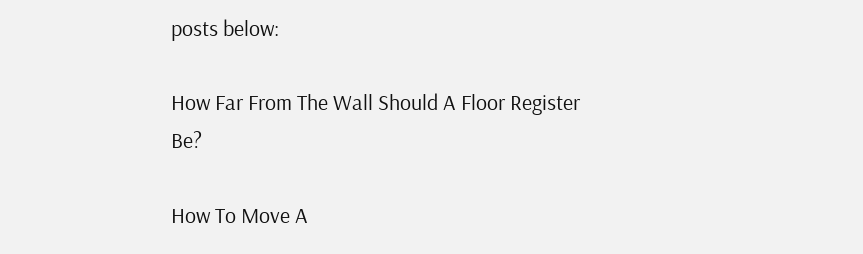posts below:

How Far From The Wall Should A Floor Register Be?

How To Move A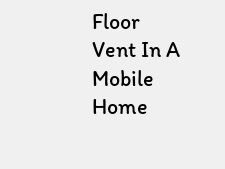Floor Vent In A Mobile Home